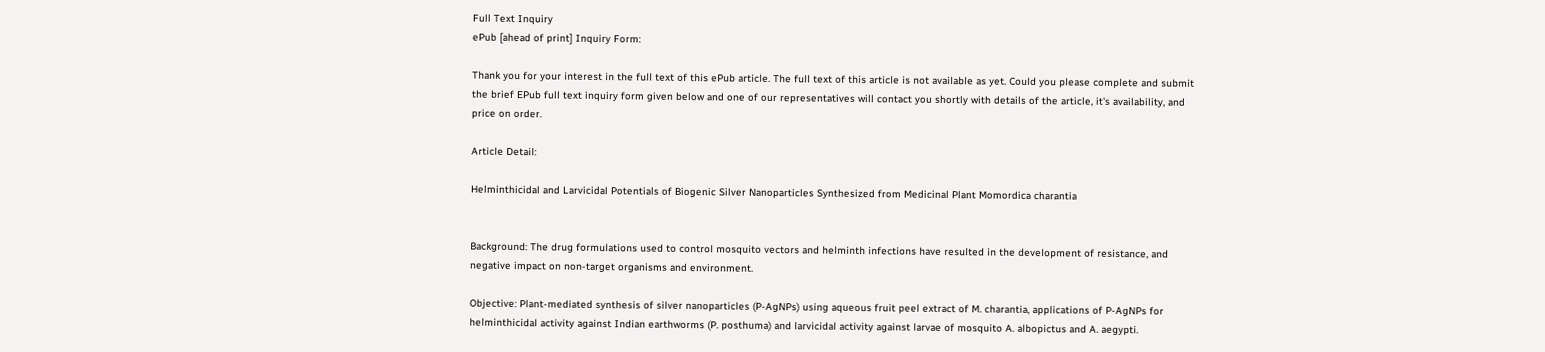Full Text Inquiry
ePub [ahead of print] Inquiry Form:

Thank you for your interest in the full text of this ePub article. The full text of this article is not available as yet. Could you please complete and submit the brief EPub full text inquiry form given below and one of our representatives will contact you shortly with details of the article, it's availability, and price on order.

Article Detail:

Helminthicidal and Larvicidal Potentials of Biogenic Silver Nanoparticles Synthesized from Medicinal Plant Momordica charantia


Background: The drug formulations used to control mosquito vectors and helminth infections have resulted in the development of resistance, and negative impact on non-target organisms and environment.

Objective: Plant-mediated synthesis of silver nanoparticles (P-AgNPs) using aqueous fruit peel extract of M. charantia, applications of P-AgNPs for helminthicidal activity against Indian earthworms (P. posthuma) and larvicidal activity against larvae of mosquito A. albopictus and A. aegypti.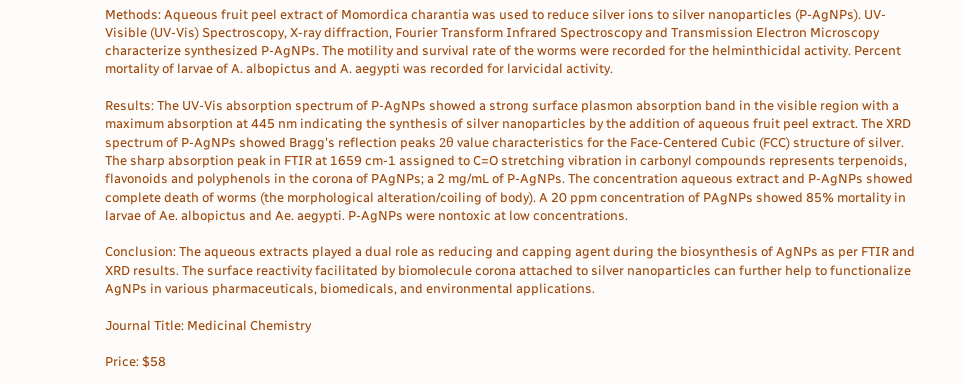Methods: Aqueous fruit peel extract of Momordica charantia was used to reduce silver ions to silver nanoparticles (P-AgNPs). UV-Visible (UV-Vis) Spectroscopy, X-ray diffraction, Fourier Transform Infrared Spectroscopy and Transmission Electron Microscopy characterize synthesized P-AgNPs. The motility and survival rate of the worms were recorded for the helminthicidal activity. Percent mortality of larvae of A. albopictus and A. aegypti was recorded for larvicidal activity.

Results: The UV-Vis absorption spectrum of P-AgNPs showed a strong surface plasmon absorption band in the visible region with a maximum absorption at 445 nm indicating the synthesis of silver nanoparticles by the addition of aqueous fruit peel extract. The XRD spectrum of P-AgNPs showed Bragg's reflection peaks 2θ value characteristics for the Face-Centered Cubic (FCC) structure of silver. The sharp absorption peak in FTIR at 1659 cm-1 assigned to C=O stretching vibration in carbonyl compounds represents terpenoids, flavonoids and polyphenols in the corona of PAgNPs; a 2 mg/mL of P-AgNPs. The concentration aqueous extract and P-AgNPs showed complete death of worms (the morphological alteration/coiling of body). A 20 ppm concentration of PAgNPs showed 85% mortality in larvae of Ae. albopictus and Ae. aegypti. P-AgNPs were nontoxic at low concentrations.

Conclusion: The aqueous extracts played a dual role as reducing and capping agent during the biosynthesis of AgNPs as per FTIR and XRD results. The surface reactivity facilitated by biomolecule corona attached to silver nanoparticles can further help to functionalize AgNPs in various pharmaceuticals, biomedicals, and environmental applications.

Journal Title: Medicinal Chemistry

Price: $58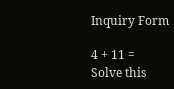Inquiry Form

4 + 11 =
Solve this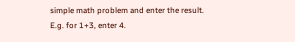simple math problem and enter the result. E.g. for 1+3, enter 4.